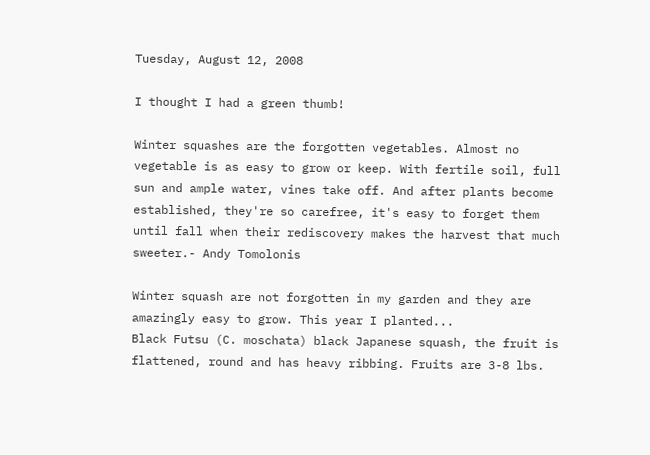Tuesday, August 12, 2008

I thought I had a green thumb!

Winter squashes are the forgotten vegetables. Almost no vegetable is as easy to grow or keep. With fertile soil, full sun and ample water, vines take off. And after plants become established, they're so carefree, it's easy to forget them until fall when their rediscovery makes the harvest that much sweeter.- Andy Tomolonis

Winter squash are not forgotten in my garden and they are amazingly easy to grow. This year I planted...
Black Futsu (C. moschata) black Japanese squash, the fruit is flattened, round and has heavy ribbing. Fruits are 3-8 lbs.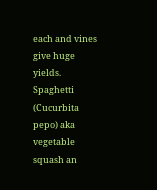each and vines give huge yields.
Spaghetti (Cucurbita pepo) aka vegetable squash an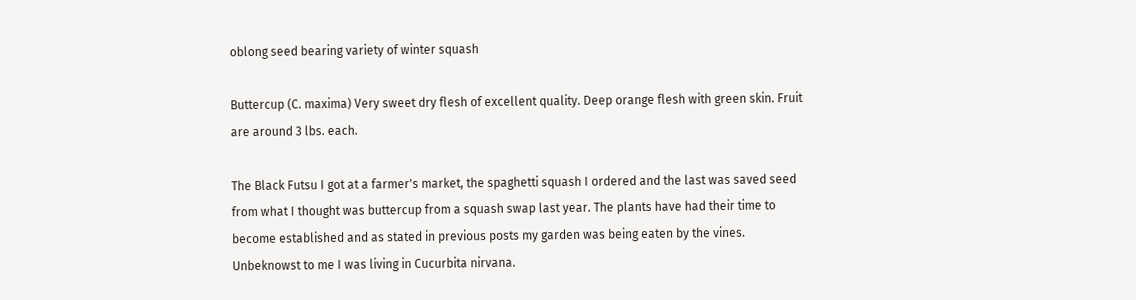oblong seed bearing variety of winter squash

Buttercup (C. maxima) Very sweet dry flesh of excellent quality. Deep orange flesh with green skin. Fruit are around 3 lbs. each.

The Black Futsu I got at a farmer's market, the spaghetti squash I ordered and the last was saved seed from what I thought was buttercup from a squash swap last year. The plants have had their time to become established and as stated in previous posts my garden was being eaten by the vines. Unbeknowst to me I was living in Cucurbita nirvana.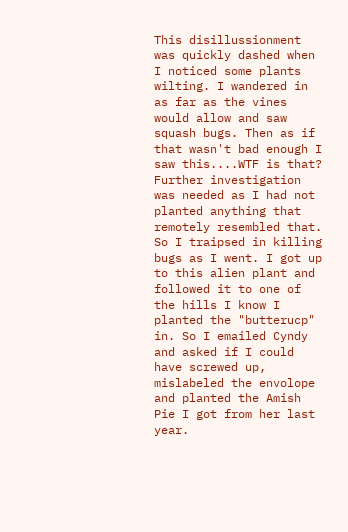This disillussionment was quickly dashed when I noticed some plants wilting. I wandered in as far as the vines would allow and saw squash bugs. Then as if that wasn't bad enough I saw this....WTF is that? Further investigation was needed as I had not planted anything that remotely resembled that. So I traipsed in killing bugs as I went. I got up to this alien plant and followed it to one of the hills I know I planted the "butterucp" in. So I emailed Cyndy and asked if I could have screwed up, mislabeled the envolope and planted the Amish Pie I got from her last year.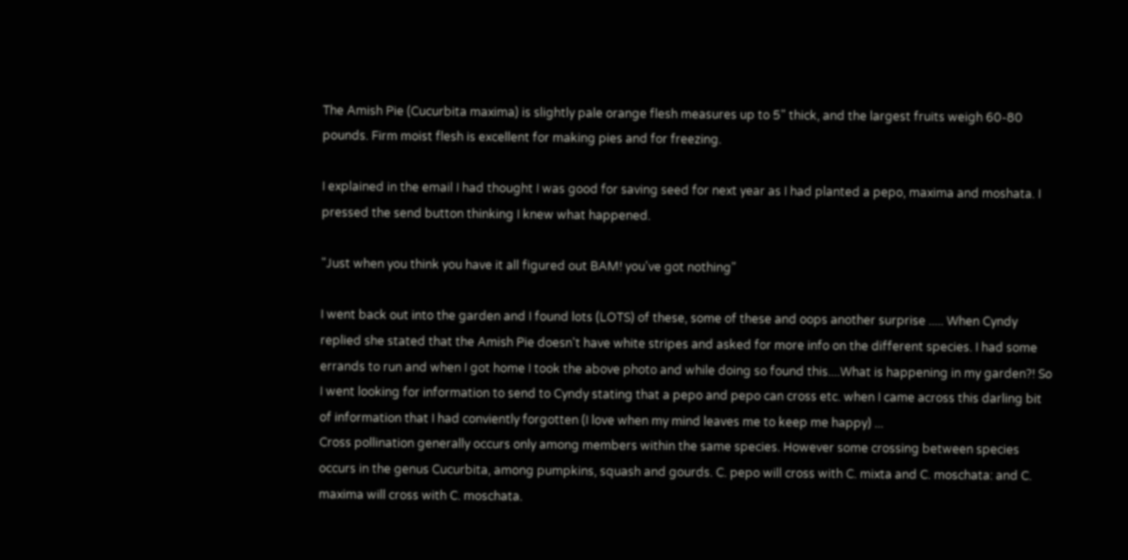The Amish Pie (Cucurbita maxima) is slightly pale orange flesh measures up to 5" thick, and the largest fruits weigh 60-80 pounds. Firm moist flesh is excellent for making pies and for freezing.

I explained in the email I had thought I was good for saving seed for next year as I had planted a pepo, maxima and moshata. I pressed the send button thinking I knew what happened.

"Just when you think you have it all figured out BAM! you've got nothing"

I went back out into the garden and I found lots (LOTS) of these, some of these and oops another surprise ..... When Cyndy replied she stated that the Amish Pie doesn't have white stripes and asked for more info on the different species. I had some errands to run and when I got home I took the above photo and while doing so found this....What is happening in my garden?! So I went looking for information to send to Cyndy stating that a pepo and pepo can cross etc. when I came across this darling bit of information that I had conviently forgotten (I love when my mind leaves me to keep me happy) ...
Cross pollination generally occurs only among members within the same species. However some crossing between species occurs in the genus Cucurbita, among pumpkins, squash and gourds. C. pepo will cross with C. mixta and C. moschata: and C. maxima will cross with C. moschata.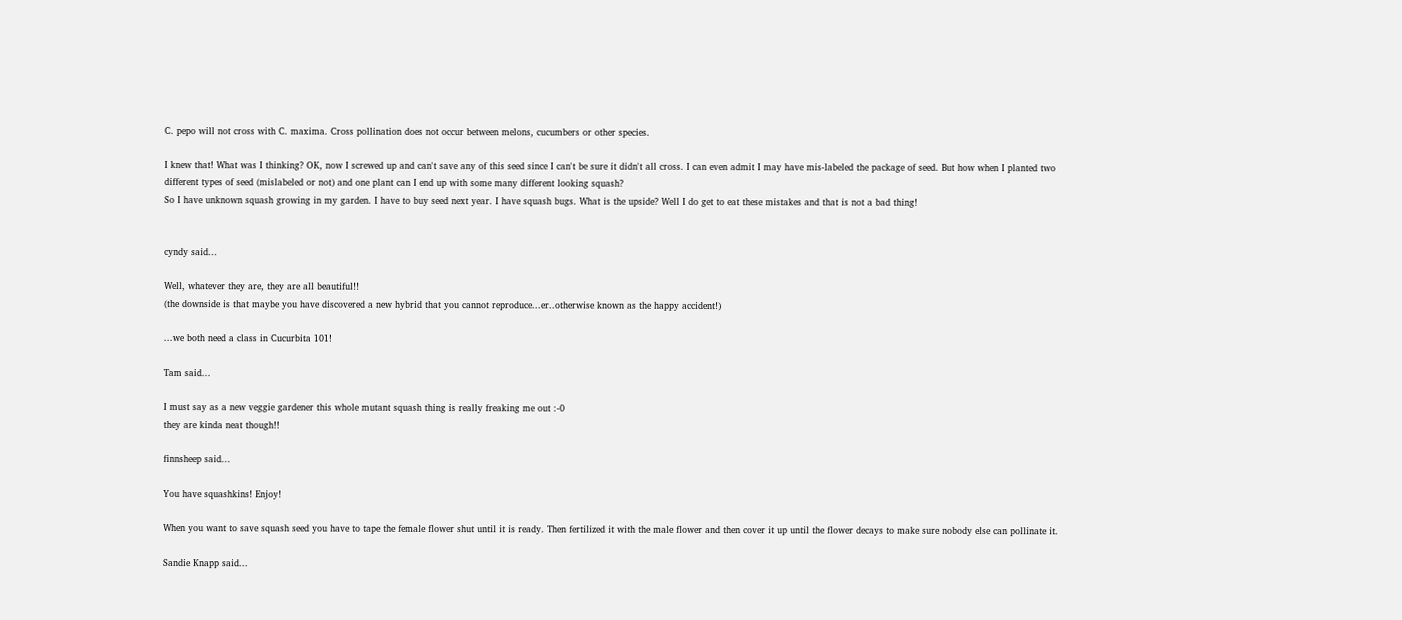C. pepo will not cross with C. maxima. Cross pollination does not occur between melons, cucumbers or other species.

I knew that! What was I thinking? OK, now I screwed up and can't save any of this seed since I can't be sure it didn't all cross. I can even admit I may have mis-labeled the package of seed. But how when I planted two different types of seed (mislabeled or not) and one plant can I end up with some many different looking squash?
So I have unknown squash growing in my garden. I have to buy seed next year. I have squash bugs. What is the upside? Well I do get to eat these mistakes and that is not a bad thing!


cyndy said...

Well, whatever they are, they are all beautiful!!
(the downside is that maybe you have discovered a new hybrid that you cannot reproduce...er..otherwise known as the happy accident!)

...we both need a class in Cucurbita 101!

Tam said...

I must say as a new veggie gardener this whole mutant squash thing is really freaking me out :-0
they are kinda neat though!!

finnsheep said...

You have squashkins! Enjoy!

When you want to save squash seed you have to tape the female flower shut until it is ready. Then fertilized it with the male flower and then cover it up until the flower decays to make sure nobody else can pollinate it.

Sandie Knapp said...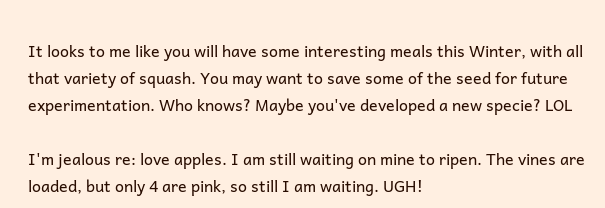It looks to me like you will have some interesting meals this Winter, with all that variety of squash. You may want to save some of the seed for future experimentation. Who knows? Maybe you've developed a new specie? LOL

I'm jealous re: love apples. I am still waiting on mine to ripen. The vines are loaded, but only 4 are pink, so still I am waiting. UGH!